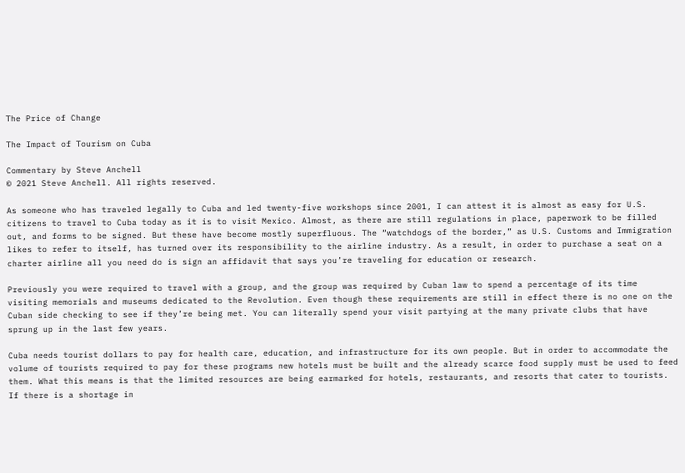The Price of Change

The Impact of Tourism on Cuba

Commentary by Steve Anchell
© 2021 Steve Anchell. All rights reserved.

As someone who has traveled legally to Cuba and led twenty-five workshops since 2001, I can attest it is almost as easy for U.S. citizens to travel to Cuba today as it is to visit Mexico. Almost, as there are still regulations in place, paperwork to be filled out, and forms to be signed. But these have become mostly superfluous. The “watchdogs of the border,” as U.S. Customs and Immigration likes to refer to itself, has turned over its responsibility to the airline industry. As a result, in order to purchase a seat on a charter airline all you need do is sign an affidavit that says you’re traveling for education or research.

Previously you were required to travel with a group, and the group was required by Cuban law to spend a percentage of its time visiting memorials and museums dedicated to the Revolution. Even though these requirements are still in effect there is no one on the Cuban side checking to see if they’re being met. You can literally spend your visit partying at the many private clubs that have sprung up in the last few years.

Cuba needs tourist dollars to pay for health care, education, and infrastructure for its own people. But in order to accommodate the volume of tourists required to pay for these programs new hotels must be built and the already scarce food supply must be used to feed them. What this means is that the limited resources are being earmarked for hotels, restaurants, and resorts that cater to tourists. If there is a shortage in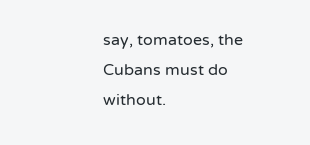say, tomatoes, the Cubans must do without.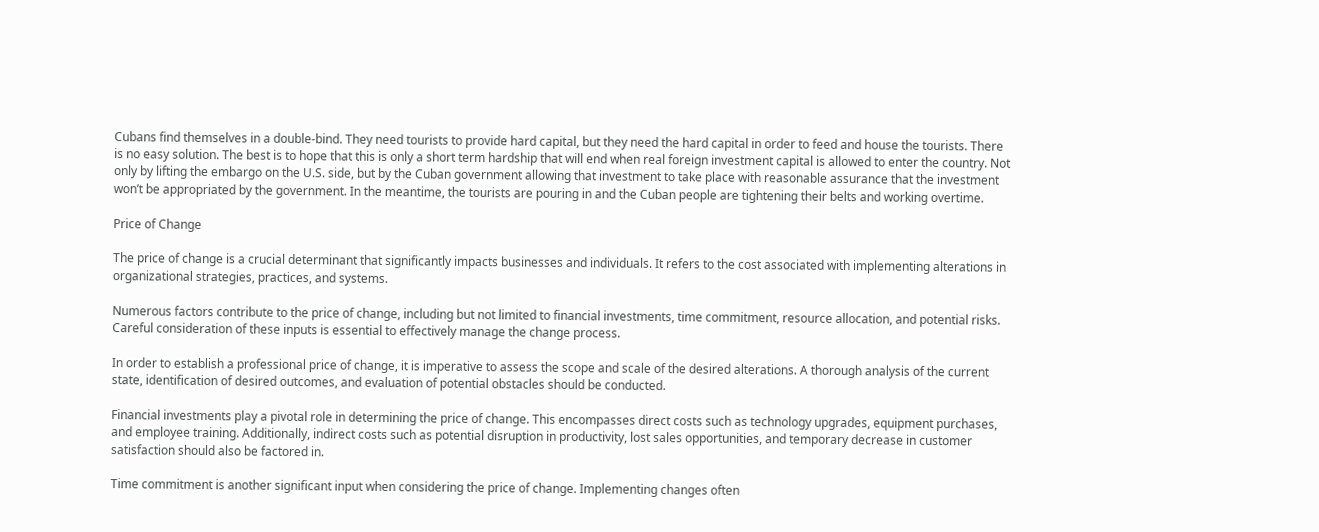Cubans find themselves in a double-bind. They need tourists to provide hard capital, but they need the hard capital in order to feed and house the tourists. There is no easy solution. The best is to hope that this is only a short term hardship that will end when real foreign investment capital is allowed to enter the country. Not only by lifting the embargo on the U.S. side, but by the Cuban government allowing that investment to take place with reasonable assurance that the investment won’t be appropriated by the government. In the meantime, the tourists are pouring in and the Cuban people are tightening their belts and working overtime.

Price of Change

The price of change is a crucial determinant that significantly impacts businesses and individuals. It refers to the cost associated with implementing alterations in organizational strategies, practices, and systems.

Numerous factors contribute to the price of change, including but not limited to financial investments, time commitment, resource allocation, and potential risks. Careful consideration of these inputs is essential to effectively manage the change process.

In order to establish a professional price of change, it is imperative to assess the scope and scale of the desired alterations. A thorough analysis of the current state, identification of desired outcomes, and evaluation of potential obstacles should be conducted.

Financial investments play a pivotal role in determining the price of change. This encompasses direct costs such as technology upgrades, equipment purchases, and employee training. Additionally, indirect costs such as potential disruption in productivity, lost sales opportunities, and temporary decrease in customer satisfaction should also be factored in.

Time commitment is another significant input when considering the price of change. Implementing changes often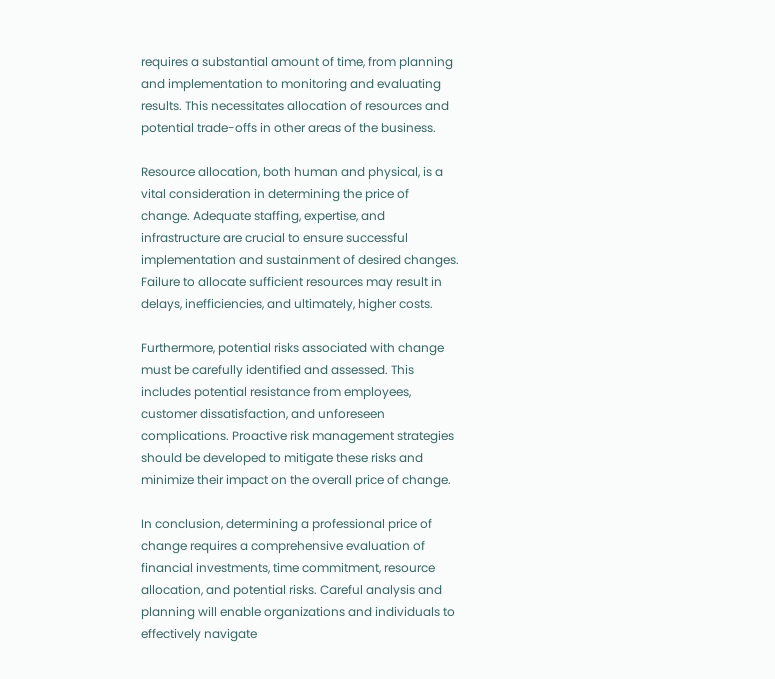requires a substantial amount of time, from planning and implementation to monitoring and evaluating results. This necessitates allocation of resources and potential trade-offs in other areas of the business.

Resource allocation, both human and physical, is a vital consideration in determining the price of change. Adequate staffing, expertise, and infrastructure are crucial to ensure successful implementation and sustainment of desired changes. Failure to allocate sufficient resources may result in delays, inefficiencies, and ultimately, higher costs.

Furthermore, potential risks associated with change must be carefully identified and assessed. This includes potential resistance from employees, customer dissatisfaction, and unforeseen complications. Proactive risk management strategies should be developed to mitigate these risks and minimize their impact on the overall price of change.

In conclusion, determining a professional price of change requires a comprehensive evaluation of financial investments, time commitment, resource allocation, and potential risks. Careful analysis and planning will enable organizations and individuals to effectively navigate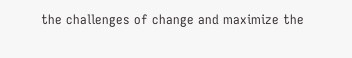the challenges of change and maximize the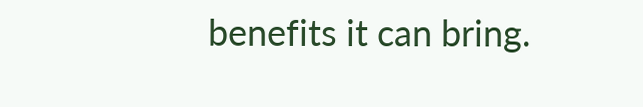benefits it can bring.